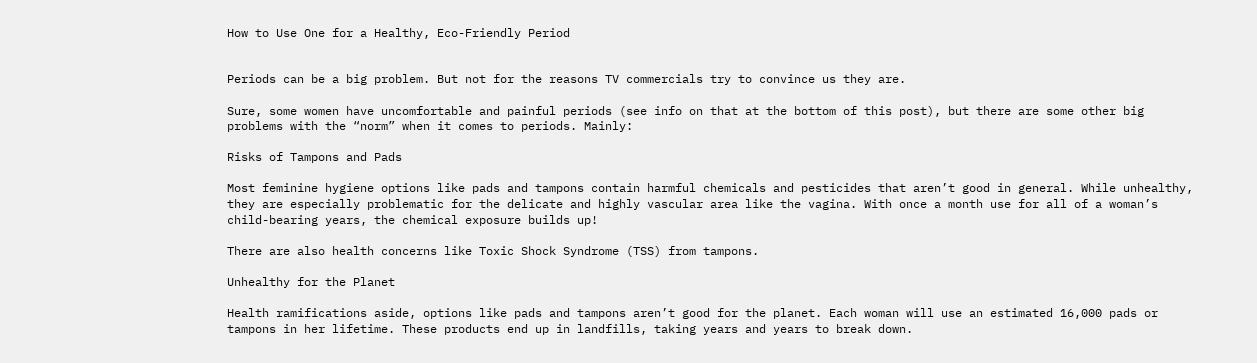How to Use One for a Healthy, Eco-Friendly Period


Periods can be a big problem. But not for the reasons TV commercials try to convince us they are.

Sure, some women have uncomfortable and painful periods (see info on that at the bottom of this post), but there are some other big problems with the “norm” when it comes to periods. Mainly:

Risks of Tampons and Pads

Most feminine hygiene options like pads and tampons contain harmful chemicals and pesticides that aren’t good in general. While unhealthy, they are especially problematic for the delicate and highly vascular area like the vagina. With once a month use for all of a woman’s child-bearing years, the chemical exposure builds up!

There are also health concerns like Toxic Shock Syndrome (TSS) from tampons.

Unhealthy for the Planet

Health ramifications aside, options like pads and tampons aren’t good for the planet. Each woman will use an estimated 16,000 pads or tampons in her lifetime. These products end up in landfills, taking years and years to break down.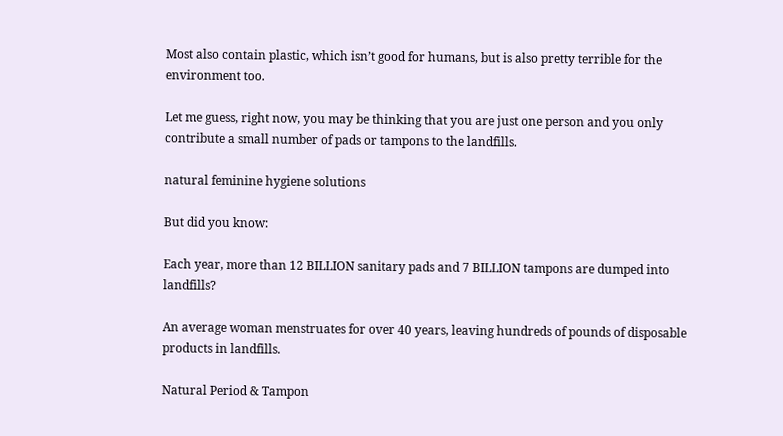Most also contain plastic, which isn’t good for humans, but is also pretty terrible for the environment too.

Let me guess, right now, you may be thinking that you are just one person and you only contribute a small number of pads or tampons to the landfills.

natural feminine hygiene solutions

But did you know:

Each year, more than 12 BILLION sanitary pads and 7 BILLION tampons are dumped into landfills?

An average woman menstruates for over 40 years, leaving hundreds of pounds of disposable products in landfills.

Natural Period & Tampon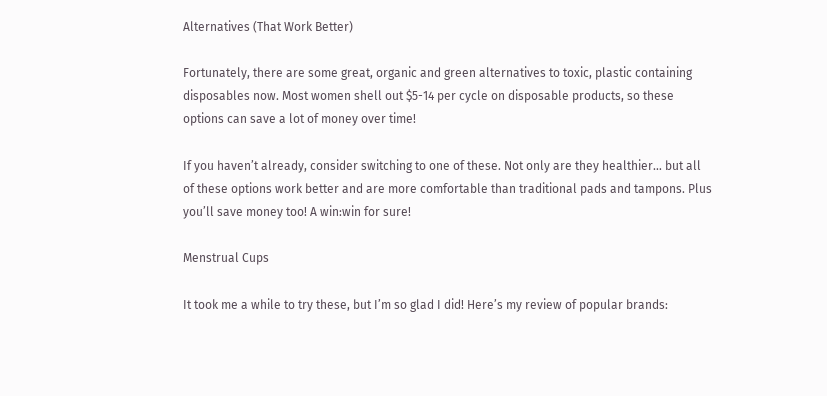Alternatives (That Work Better)

Fortunately, there are some great, organic and green alternatives to toxic, plastic containing disposables now. Most women shell out $5-14 per cycle on disposable products, so these options can save a lot of money over time!

If you haven’t already, consider switching to one of these. Not only are they healthier… but all of these options work better and are more comfortable than traditional pads and tampons. Plus you’ll save money too! A win:win for sure!

Menstrual Cups

It took me a while to try these, but I’m so glad I did! Here’s my review of popular brands: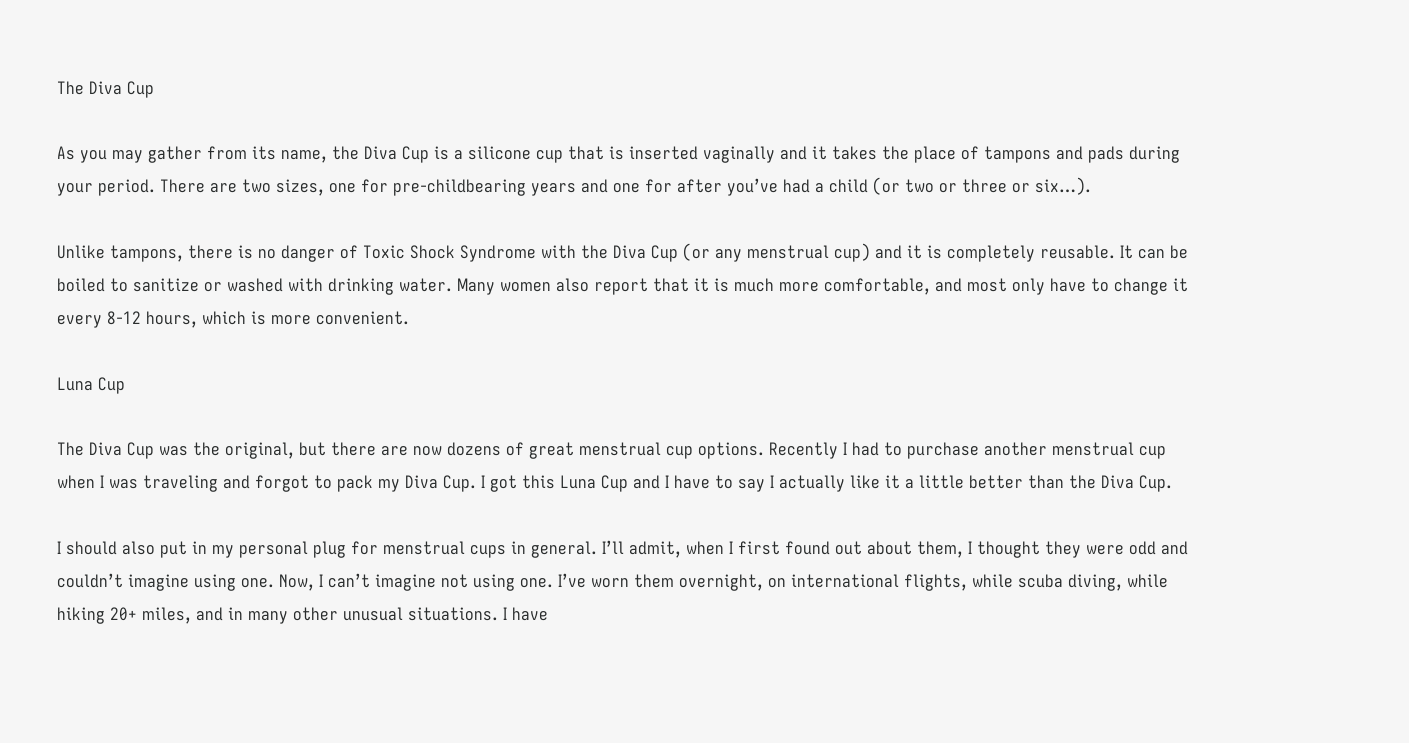The Diva Cup

As you may gather from its name, the Diva Cup is a silicone cup that is inserted vaginally and it takes the place of tampons and pads during your period. There are two sizes, one for pre-childbearing years and one for after you’ve had a child (or two or three or six…).

Unlike tampons, there is no danger of Toxic Shock Syndrome with the Diva Cup (or any menstrual cup) and it is completely reusable. It can be boiled to sanitize or washed with drinking water. Many women also report that it is much more comfortable, and most only have to change it every 8-12 hours, which is more convenient.

Luna Cup

The Diva Cup was the original, but there are now dozens of great menstrual cup options. Recently I had to purchase another menstrual cup when I was traveling and forgot to pack my Diva Cup. I got this Luna Cup and I have to say I actually like it a little better than the Diva Cup.

I should also put in my personal plug for menstrual cups in general. I’ll admit, when I first found out about them, I thought they were odd and couldn’t imagine using one. Now, I can’t imagine not using one. I’ve worn them overnight, on international flights, while scuba diving, while hiking 20+ miles, and in many other unusual situations. I have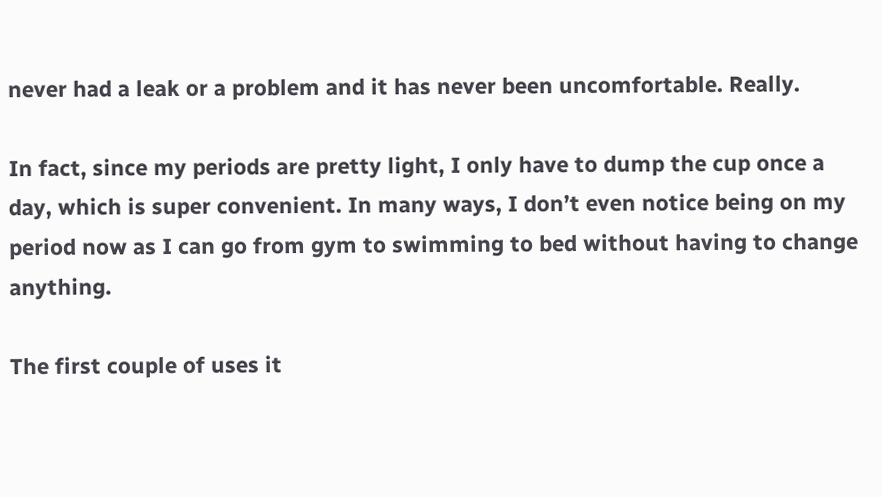never had a leak or a problem and it has never been uncomfortable. Really.

In fact, since my periods are pretty light, I only have to dump the cup once a day, which is super convenient. In many ways, I don’t even notice being on my period now as I can go from gym to swimming to bed without having to change anything.

The first couple of uses it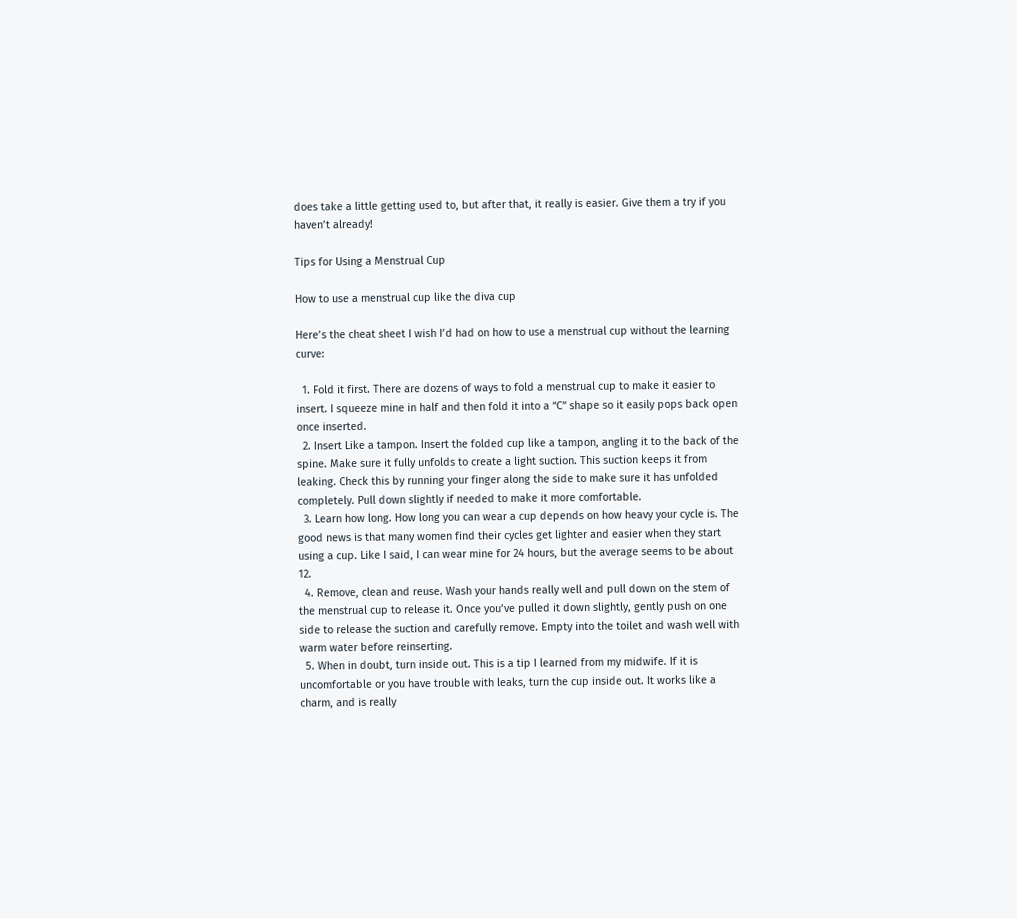does take a little getting used to, but after that, it really is easier. Give them a try if you haven’t already!

Tips for Using a Menstrual Cup

How to use a menstrual cup like the diva cup

Here’s the cheat sheet I wish I’d had on how to use a menstrual cup without the learning curve:

  1. Fold it first. There are dozens of ways to fold a menstrual cup to make it easier to insert. I squeeze mine in half and then fold it into a “C” shape so it easily pops back open once inserted.
  2. Insert Like a tampon. Insert the folded cup like a tampon, angling it to the back of the spine. Make sure it fully unfolds to create a light suction. This suction keeps it from leaking. Check this by running your finger along the side to make sure it has unfolded completely. Pull down slightly if needed to make it more comfortable.
  3. Learn how long. How long you can wear a cup depends on how heavy your cycle is. The good news is that many women find their cycles get lighter and easier when they start using a cup. Like I said, I can wear mine for 24 hours, but the average seems to be about 12.
  4. Remove, clean and reuse. Wash your hands really well and pull down on the stem of the menstrual cup to release it. Once you’ve pulled it down slightly, gently push on one side to release the suction and carefully remove. Empty into the toilet and wash well with warm water before reinserting.
  5. When in doubt, turn inside out. This is a tip I learned from my midwife. If it is uncomfortable or you have trouble with leaks, turn the cup inside out. It works like a charm, and is really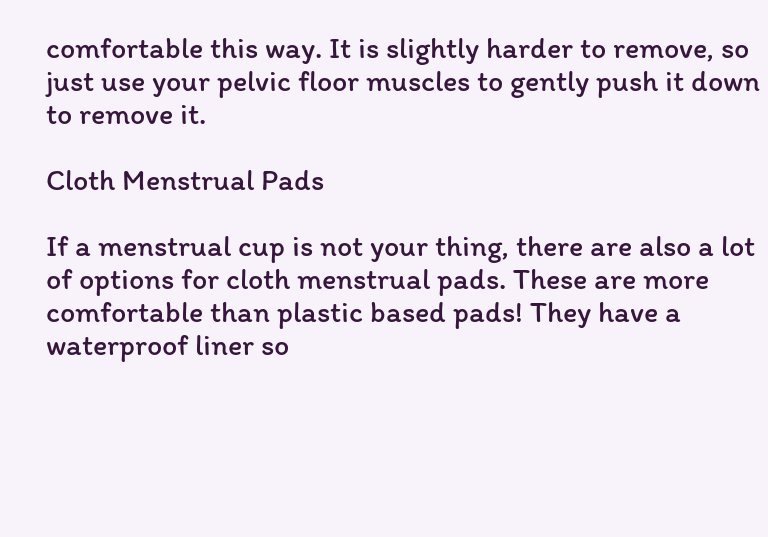comfortable this way. It is slightly harder to remove, so just use your pelvic floor muscles to gently push it down to remove it.

Cloth Menstrual Pads

If a menstrual cup is not your thing, there are also a lot of options for cloth menstrual pads. These are more comfortable than plastic based pads! They have a waterproof liner so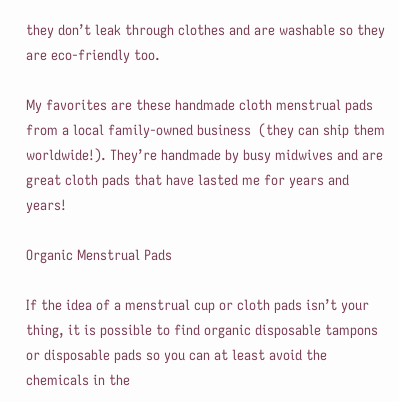they don’t leak through clothes and are washable so they are eco-friendly too.

My favorites are these handmade cloth menstrual pads from a local family-owned business  (they can ship them worldwide!). They’re handmade by busy midwives and are great cloth pads that have lasted me for years and years!

Organic Menstrual Pads

If the idea of a menstrual cup or cloth pads isn’t your thing, it is possible to find organic disposable tampons or disposable pads so you can at least avoid the chemicals in the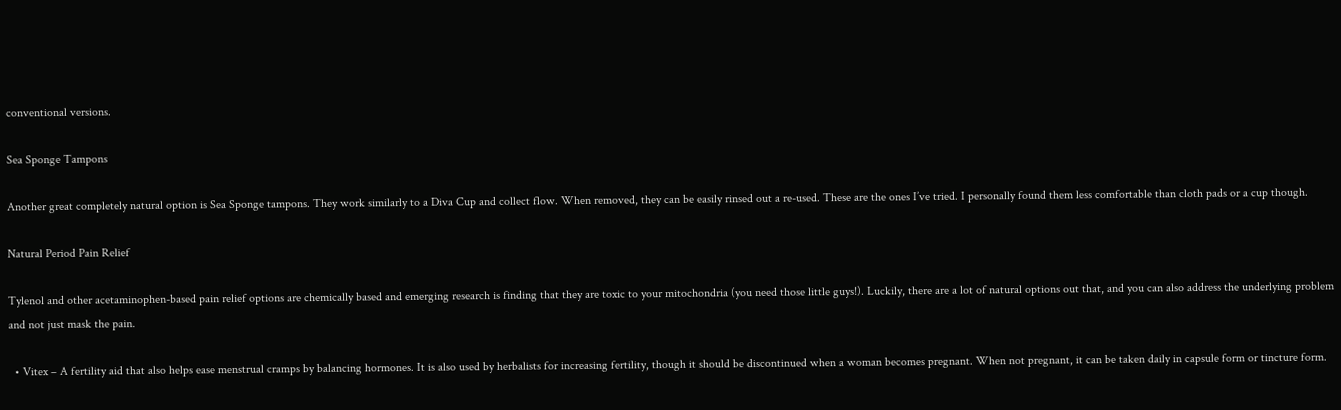conventional versions.

Sea Sponge Tampons

Another great completely natural option is Sea Sponge tampons. They work similarly to a Diva Cup and collect flow. When removed, they can be easily rinsed out a re-used. These are the ones I’ve tried. I personally found them less comfortable than cloth pads or a cup though.

Natural Period Pain Relief

Tylenol and other acetaminophen-based pain relief options are chemically based and emerging research is finding that they are toxic to your mitochondria (you need those little guys!). Luckily, there are a lot of natural options out that, and you can also address the underlying problem and not just mask the pain.

  • Vitex – A fertility aid that also helps ease menstrual cramps by balancing hormones. It is also used by herbalists for increasing fertility, though it should be discontinued when a woman becomes pregnant. When not pregnant, it can be taken daily in capsule form or tincture form.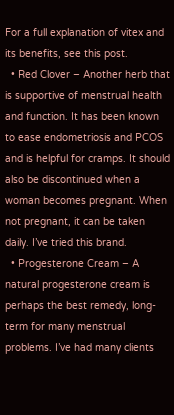For a full explanation of vitex and its benefits, see this post.
  • Red Clover – Another herb that is supportive of menstrual health and function. It has been known to ease endometriosis and PCOS and is helpful for cramps. It should also be discontinued when a woman becomes pregnant. When not pregnant, it can be taken daily. I’ve tried this brand.
  • Progesterone Cream – A natural progesterone cream is perhaps the best remedy, long-term for many menstrual problems. I’ve had many clients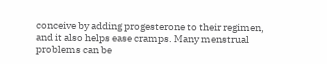conceive by adding progesterone to their regimen, and it also helps ease cramps. Many menstrual problems can be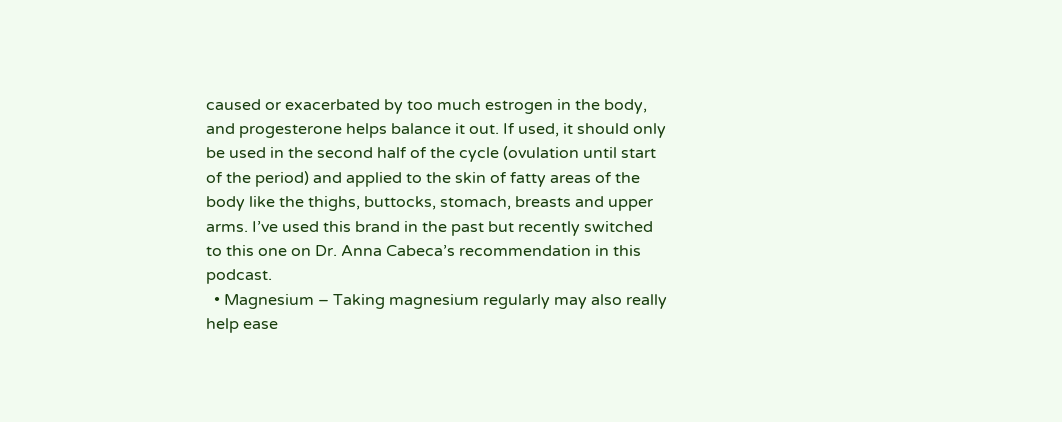caused or exacerbated by too much estrogen in the body, and progesterone helps balance it out. If used, it should only be used in the second half of the cycle (ovulation until start of the period) and applied to the skin of fatty areas of the body like the thighs, buttocks, stomach, breasts and upper arms. I’ve used this brand in the past but recently switched to this one on Dr. Anna Cabeca’s recommendation in this podcast.
  • Magnesium – Taking magnesium regularly may also really help ease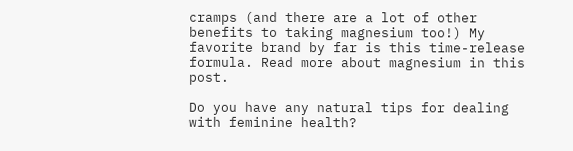cramps (and there are a lot of other benefits to taking magnesium too!) My favorite brand by far is this time-release formula. Read more about magnesium in this post.

Do you have any natural tips for dealing with feminine health?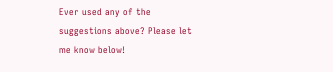Ever used any of the suggestions above? Please let me know below!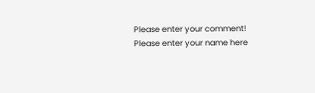Please enter your comment!
Please enter your name here